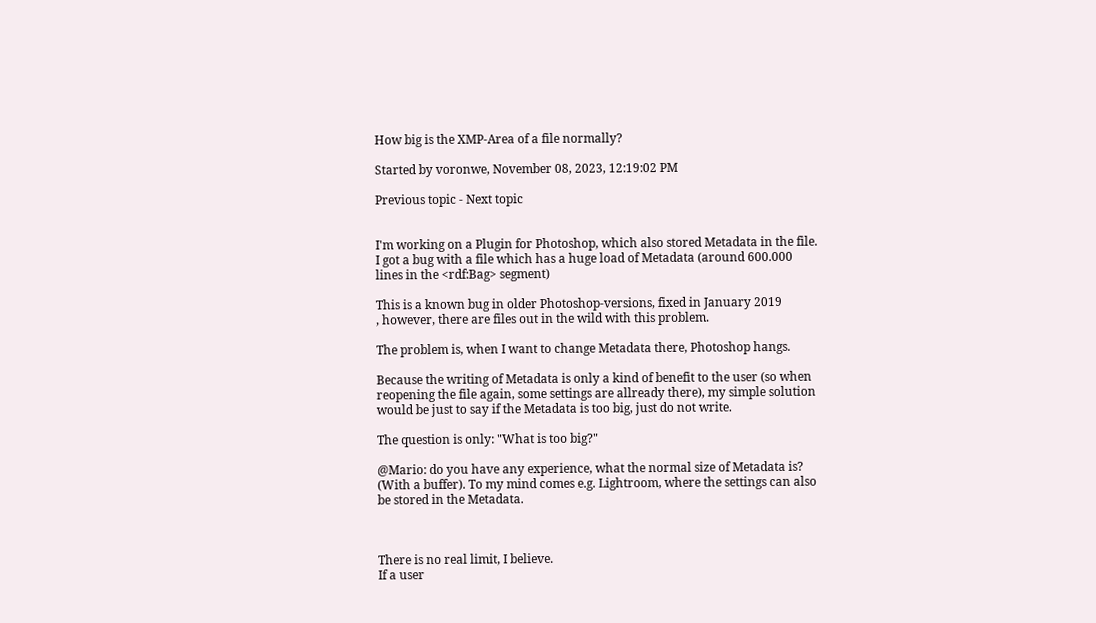How big is the XMP-Area of a file normally?

Started by voronwe, November 08, 2023, 12:19:02 PM

Previous topic - Next topic


I'm working on a Plugin for Photoshop, which also stored Metadata in the file.
I got a bug with a file which has a huge load of Metadata (around 600.000 lines in the <rdf:Bag> segment)

This is a known bug in older Photoshop-versions, fixed in January 2019
, however, there are files out in the wild with this problem.

The problem is, when I want to change Metadata there, Photoshop hangs.

Because the writing of Metadata is only a kind of benefit to the user (so when reopening the file again, some settings are allready there), my simple solution would be just to say if the Metadata is too big, just do not write.

The question is only: "What is too big?"

@Mario: do you have any experience, what the normal size of Metadata is? (With a buffer). To my mind comes e.g. Lightroom, where the settings can also be stored in the Metadata.



There is no real limit, I believe.
If a user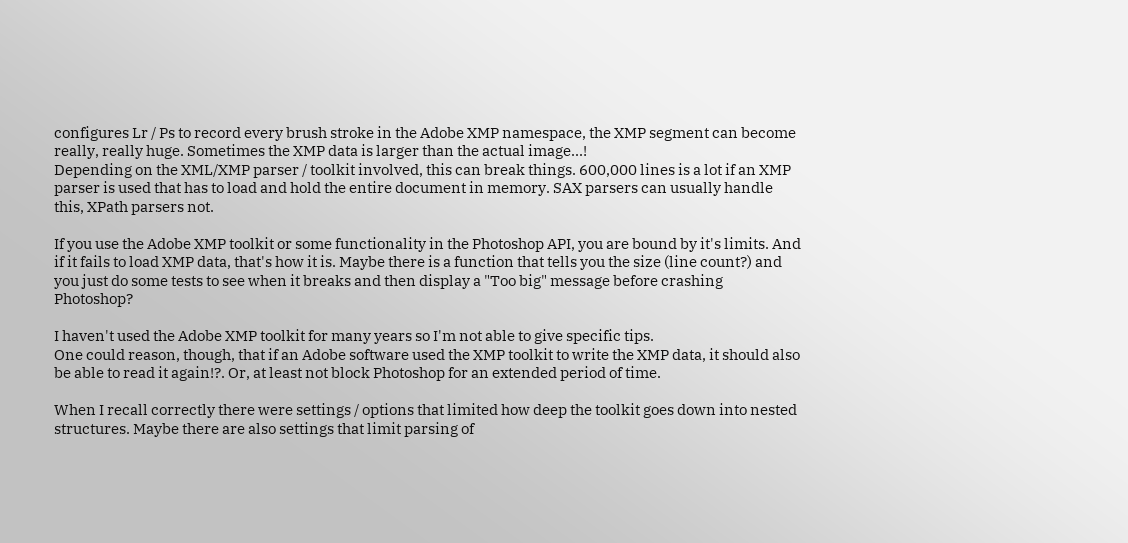configures Lr / Ps to record every brush stroke in the Adobe XMP namespace, the XMP segment can become really, really huge. Sometimes the XMP data is larger than the actual image...!
Depending on the XML/XMP parser / toolkit involved, this can break things. 600,000 lines is a lot if an XMP parser is used that has to load and hold the entire document in memory. SAX parsers can usually handle this, XPath parsers not.

If you use the Adobe XMP toolkit or some functionality in the Photoshop API, you are bound by it's limits. And if it fails to load XMP data, that's how it is. Maybe there is a function that tells you the size (line count?) and you just do some tests to see when it breaks and then display a "Too big" message before crashing Photoshop?

I haven't used the Adobe XMP toolkit for many years so I'm not able to give specific tips.
One could reason, though, that if an Adobe software used the XMP toolkit to write the XMP data, it should also be able to read it again!?. Or, at least not block Photoshop for an extended period of time.

When I recall correctly there were settings / options that limited how deep the toolkit goes down into nested structures. Maybe there are also settings that limit parsing of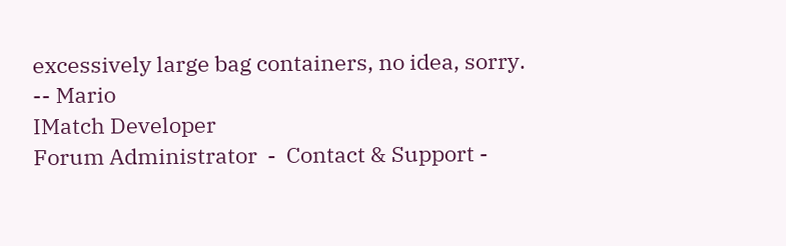excessively large bag containers, no idea, sorry.
-- Mario
IMatch Developer
Forum Administrator  -  Contact & Support -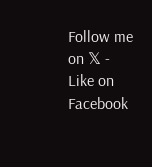Follow me on 𝕏 - Like on Facebook